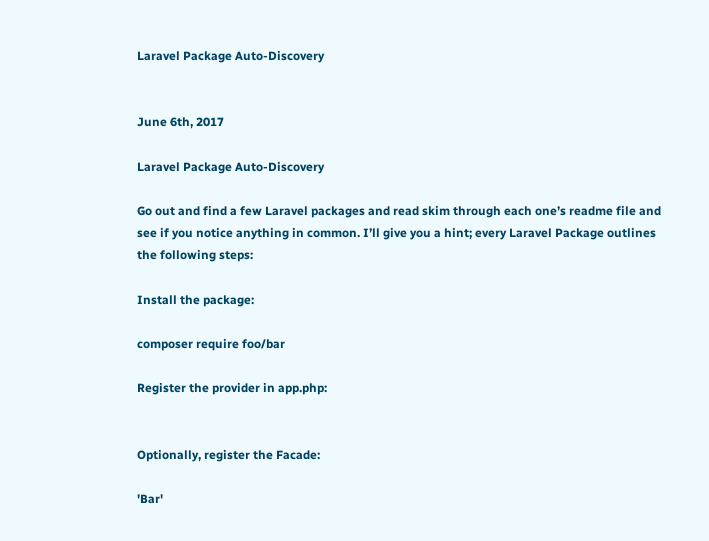Laravel Package Auto-Discovery


June 6th, 2017

Laravel Package Auto-Discovery

Go out and find a few Laravel packages and read skim through each one’s readme file and see if you notice anything in common. I’ll give you a hint; every Laravel Package outlines the following steps:

Install the package:

composer require foo/bar

Register the provider in app.php:


Optionally, register the Facade:

'Bar'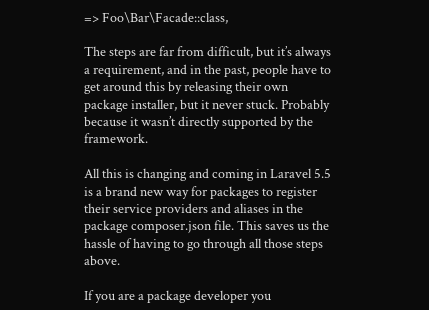=> Foo\Bar\Facade::class,

The steps are far from difficult, but it’s always a requirement, and in the past, people have to get around this by releasing their own package installer, but it never stuck. Probably because it wasn’t directly supported by the framework.

All this is changing and coming in Laravel 5.5 is a brand new way for packages to register their service providers and aliases in the package composer.json file. This saves us the hassle of having to go through all those steps above.

If you are a package developer you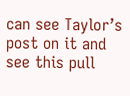can see Taylor’s post on it and see this pull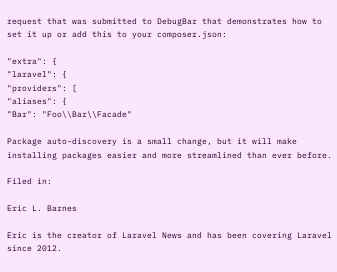request that was submitted to DebugBar that demonstrates how to set it up or add this to your composer.json:

"extra": {
"laravel": {
"providers": [
"aliases": {
"Bar": "Foo\\Bar\\Facade"

Package auto-discovery is a small change, but it will make installing packages easier and more streamlined than ever before.

Filed in:

Eric L. Barnes

Eric is the creator of Laravel News and has been covering Laravel since 2012.